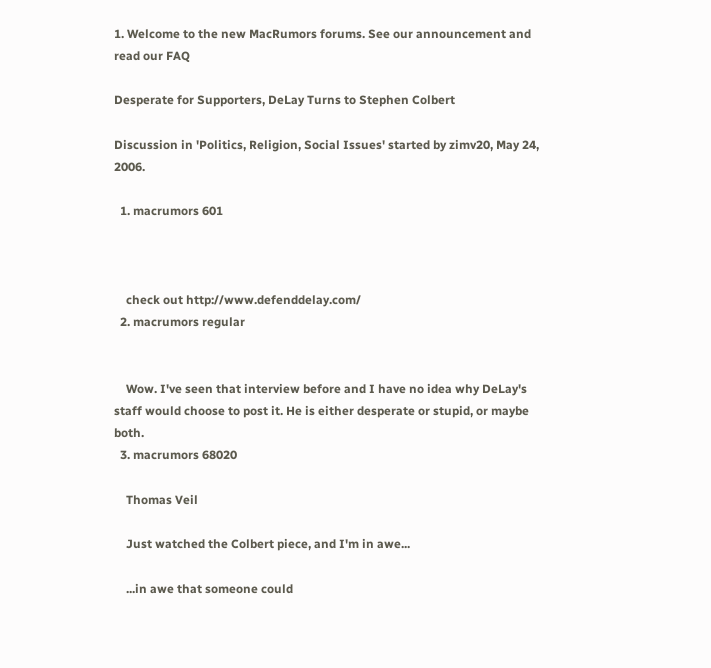1. Welcome to the new MacRumors forums. See our announcement and read our FAQ

Desperate for Supporters, DeLay Turns to Stephen Colbert

Discussion in 'Politics, Religion, Social Issues' started by zimv20, May 24, 2006.

  1. macrumors 601



    check out http://www.defenddelay.com/
  2. macrumors regular


    Wow. I've seen that interview before and I have no idea why DeLay's staff would choose to post it. He is either desperate or stupid, or maybe both.
  3. macrumors 68020

    Thomas Veil

    Just watched the Colbert piece, and I'm in awe...

    ...in awe that someone could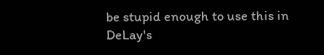be stupid enough to use this in DeLay's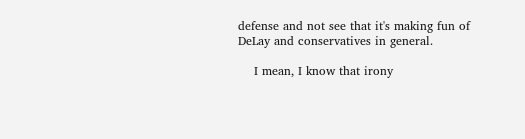defense and not see that it's making fun of DeLay and conservatives in general.

    I mean, I know that irony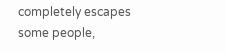completely escapes some people,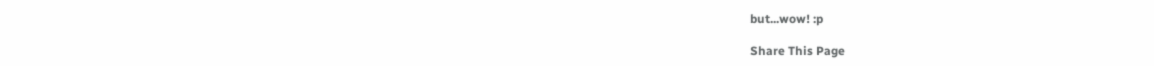but...wow! :p

Share This Page